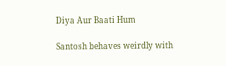Diya Aur Baati Hum

Santosh behaves weirdly with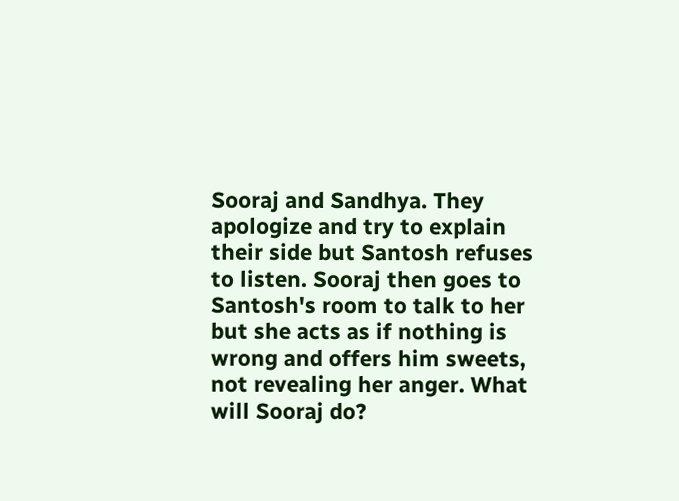Sooraj and Sandhya. They apologize and try to explain their side but Santosh refuses to listen. Sooraj then goes to Santosh's room to talk to her but she acts as if nothing is wrong and offers him sweets, not revealing her anger. What will Sooraj do?